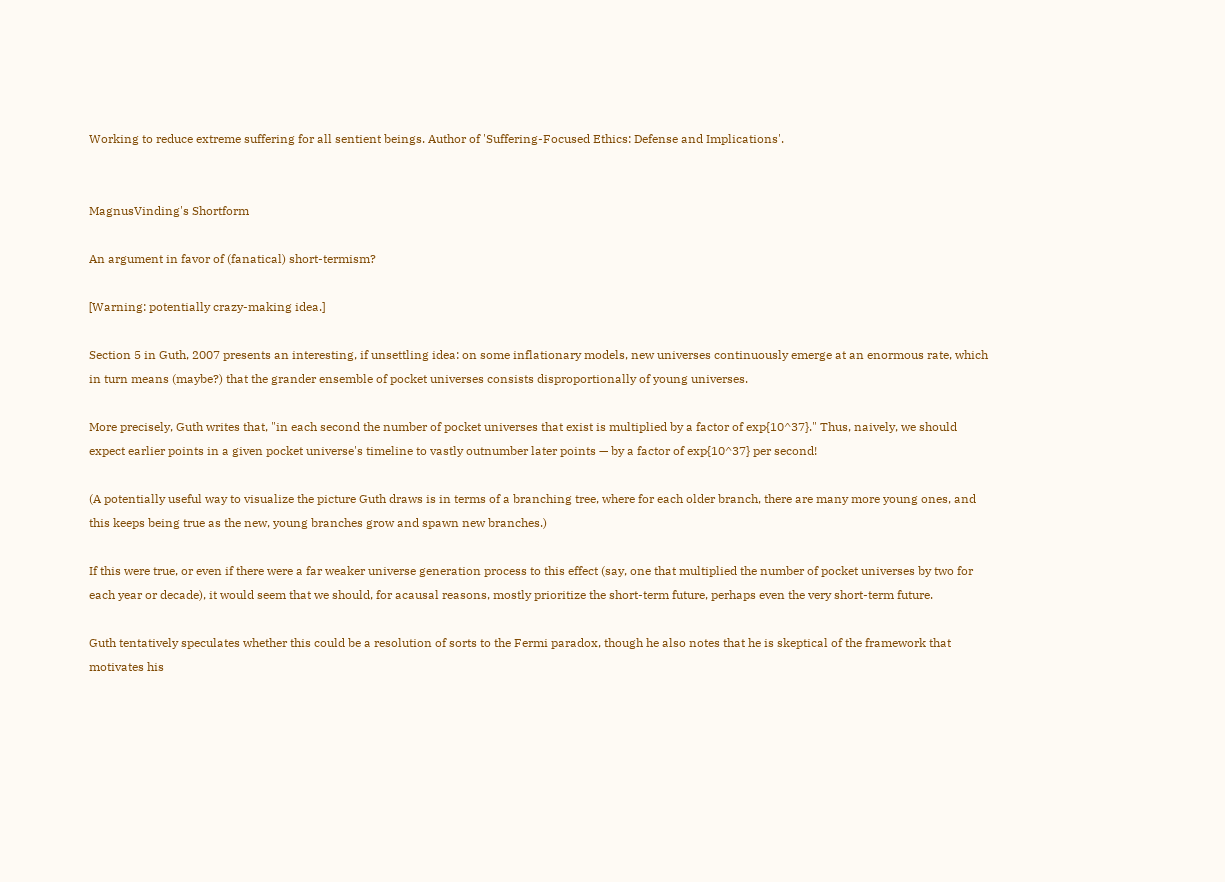Working to reduce extreme suffering for all sentient beings. Author of 'Suffering-Focused Ethics: Defense and Implications'.


MagnusVinding's Shortform

An argument in favor of (fanatical) short-termism?

[Warning: potentially crazy-making idea.]

Section 5 in Guth, 2007 presents an interesting, if unsettling idea: on some inflationary models, new universes continuously emerge at an enormous rate, which in turn means (maybe?) that the grander ensemble of pocket universes consists disproportionally of young universes.

More precisely, Guth writes that, "in each second the number of pocket universes that exist is multiplied by a factor of exp{10^37}." Thus, naively, we should expect earlier points in a given pocket universe's timeline to vastly outnumber later points — by a factor of exp{10^37} per second!

(A potentially useful way to visualize the picture Guth draws is in terms of a branching tree, where for each older branch, there are many more young ones, and this keeps being true as the new, young branches grow and spawn new branches.)

If this were true, or even if there were a far weaker universe generation process to this effect (say, one that multiplied the number of pocket universes by two for each year or decade), it would seem that we should, for acausal reasons, mostly prioritize the short-term future, perhaps even the very short-term future.

Guth tentatively speculates whether this could be a resolution of sorts to the Fermi paradox, though he also notes that he is skeptical of the framework that motivates his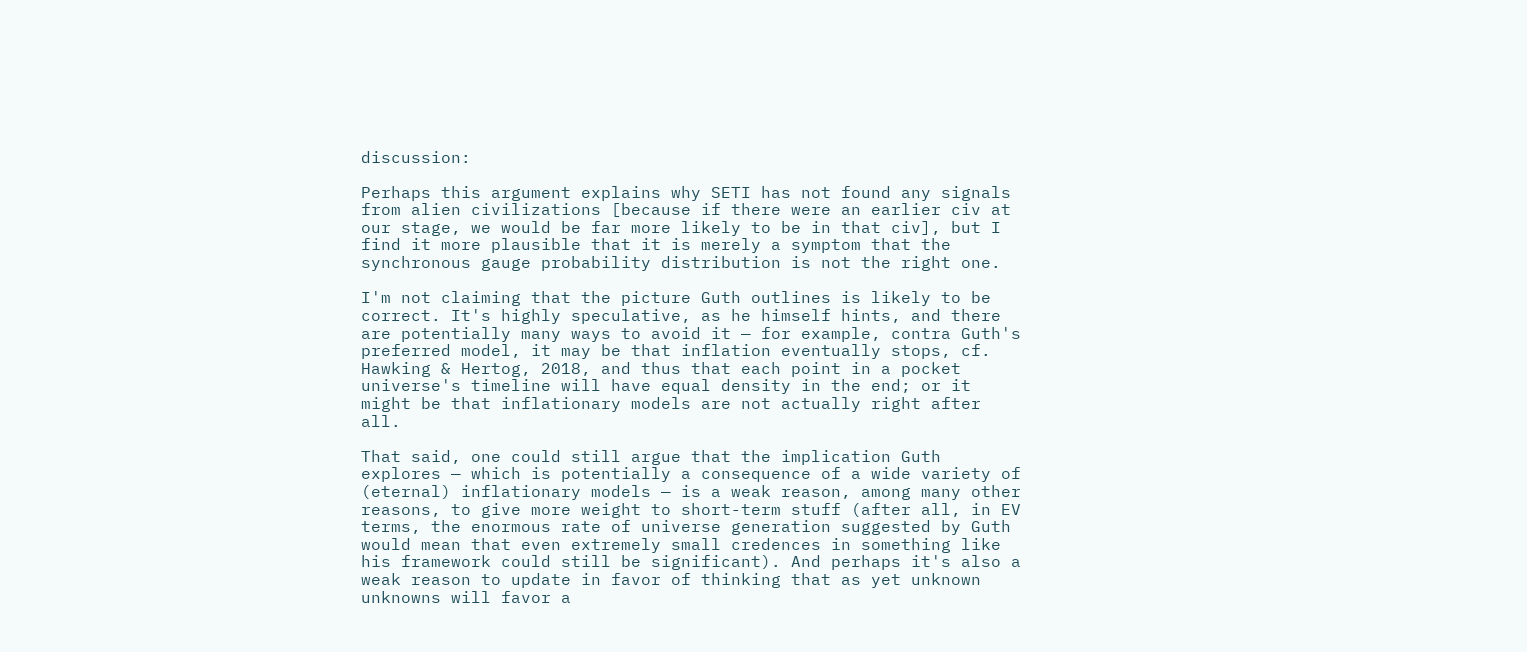discussion:

Perhaps this argument explains why SETI has not found any signals from alien civilizations [because if there were an earlier civ at our stage, we would be far more likely to be in that civ], but I find it more plausible that it is merely a symptom that the synchronous gauge probability distribution is not the right one.

I'm not claiming that the picture Guth outlines is likely to be correct. It's highly speculative, as he himself hints, and there are potentially many ways to avoid it — for example, contra Guth's preferred model, it may be that inflation eventually stops, cf. Hawking & Hertog, 2018, and thus that each point in a pocket universe's timeline will have equal density in the end; or it might be that inflationary models are not actually right after all.

That said, one could still argue that the implication Guth explores — which is potentially a consequence of a wide variety of (eternal) inflationary models — is a weak reason, among many other reasons, to give more weight to short-term stuff (after all, in EV terms, the enormous rate of universe generation suggested by Guth would mean that even extremely small credences in something like his framework could still be significant). And perhaps it's also a weak reason to update in favor of thinking that as yet unknown unknowns will favor a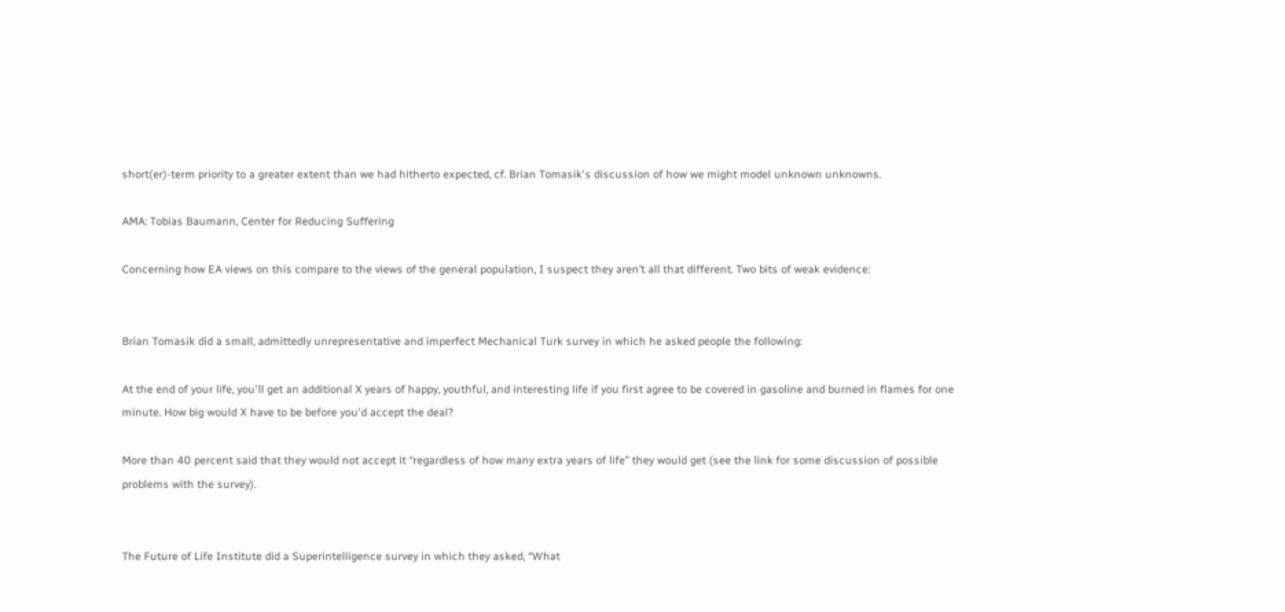short(er)-term priority to a greater extent than we had hitherto expected, cf. Brian Tomasik's discussion of how we might model unknown unknowns.

AMA: Tobias Baumann, Center for Reducing Suffering

Concerning how EA views on this compare to the views of the general population, I suspect they aren’t all that different. Two bits of weak evidence:


Brian Tomasik did a small, admittedly unrepresentative and imperfect Mechanical Turk survey in which he asked people the following:

At the end of your life, you'll get an additional X years of happy, youthful, and interesting life if you first agree to be covered in gasoline and burned in flames for one minute. How big would X have to be before you'd accept the deal?

More than 40 percent said that they would not accept it “regardless of how many extra years of life” they would get (see the link for some discussion of possible problems with the survey).


The Future of Life Institute did a Superintelligence survey in which they asked, “What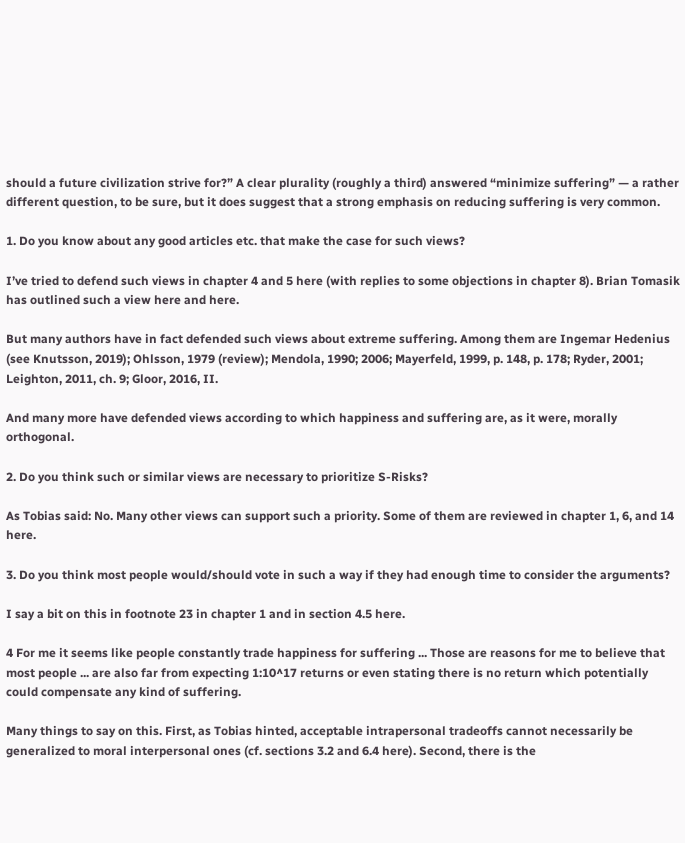should a future civilization strive for?” A clear plurality (roughly a third) answered “minimize suffering” — a rather different question, to be sure, but it does suggest that a strong emphasis on reducing suffering is very common.

1. Do you know about any good articles etc. that make the case for such views?

I’ve tried to defend such views in chapter 4 and 5 here (with replies to some objections in chapter 8). Brian Tomasik has outlined such a view here and here.

But many authors have in fact defended such views about extreme suffering. Among them are Ingemar Hedenius (see Knutsson, 2019); Ohlsson, 1979 (review); Mendola, 1990; 2006; Mayerfeld, 1999, p. 148, p. 178; Ryder, 2001; Leighton, 2011, ch. 9; Gloor, 2016, II.

And many more have defended views according to which happiness and suffering are, as it were, morally orthogonal.

2. Do you think such or similar views are necessary to prioritize S-Risks?

As Tobias said: No. Many other views can support such a priority. Some of them are reviewed in chapter 1, 6, and 14 here.

3. Do you think most people would/should vote in such a way if they had enough time to consider the arguments?

I say a bit on this in footnote 23 in chapter 1 and in section 4.5 here.

4 For me it seems like people constantly trade happiness for suffering ... Those are reasons for me to believe that most people ... are also far from expecting 1:10^17 returns or even stating there is no return which potentially could compensate any kind of suffering.

Many things to say on this. First, as Tobias hinted, acceptable intrapersonal tradeoffs cannot necessarily be generalized to moral interpersonal ones (cf. sections 3.2 and 6.4 here). Second, there is the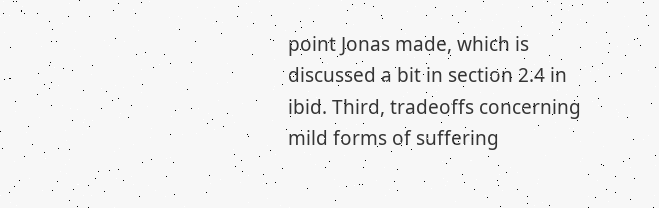point Jonas made, which is discussed a bit in section 2.4 in ibid. Third, tradeoffs concerning mild forms of suffering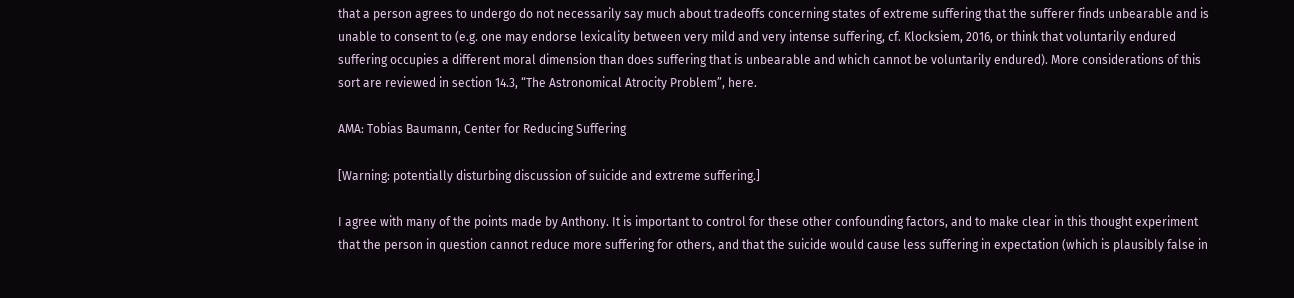that a person agrees to undergo do not necessarily say much about tradeoffs concerning states of extreme suffering that the sufferer finds unbearable and is unable to consent to (e.g. one may endorse lexicality between very mild and very intense suffering, cf. Klocksiem, 2016, or think that voluntarily endured suffering occupies a different moral dimension than does suffering that is unbearable and which cannot be voluntarily endured). More considerations of this sort are reviewed in section 14.3, “The Astronomical Atrocity Problem”, here.

AMA: Tobias Baumann, Center for Reducing Suffering

[Warning: potentially disturbing discussion of suicide and extreme suffering.]

I agree with many of the points made by Anthony. It is important to control for these other confounding factors, and to make clear in this thought experiment that the person in question cannot reduce more suffering for others, and that the suicide would cause less suffering in expectation (which is plausibly false in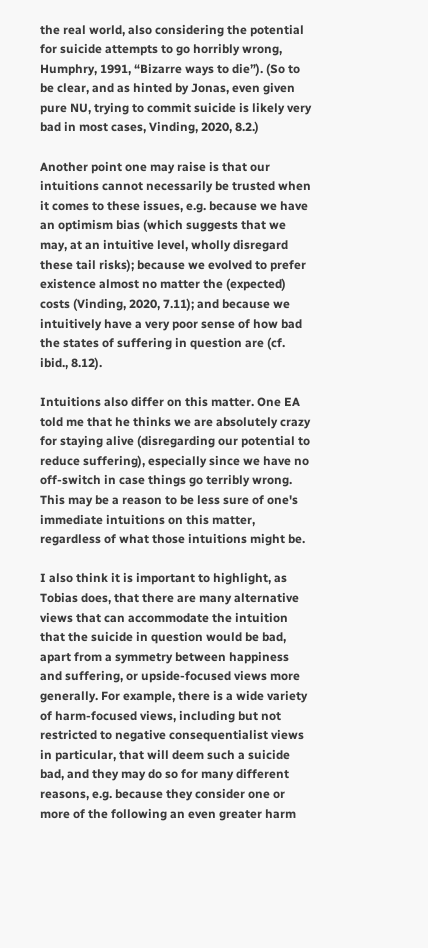the real world, also considering the potential for suicide attempts to go horribly wrong, Humphry, 1991, “Bizarre ways to die”). (So to be clear, and as hinted by Jonas, even given pure NU, trying to commit suicide is likely very bad in most cases, Vinding, 2020, 8.2.)

Another point one may raise is that our intuitions cannot necessarily be trusted when it comes to these issues, e.g. because we have an optimism bias (which suggests that we may, at an intuitive level, wholly disregard these tail risks); because we evolved to prefer existence almost no matter the (expected) costs (Vinding, 2020, 7.11); and because we intuitively have a very poor sense of how bad the states of suffering in question are (cf. ibid., 8.12).

Intuitions also differ on this matter. One EA told me that he thinks we are absolutely crazy for staying alive (disregarding our potential to reduce suffering), especially since we have no off-switch in case things go terribly wrong. This may be a reason to be less sure of one's immediate intuitions on this matter, regardless of what those intuitions might be.

I also think it is important to highlight, as Tobias does, that there are many alternative views that can accommodate the intuition that the suicide in question would be bad, apart from a symmetry between happiness and suffering, or upside-focused views more generally. For example, there is a wide variety of harm-focused views, including but not restricted to negative consequentialist views in particular, that will deem such a suicide bad, and they may do so for many different reasons, e.g. because they consider one or more of the following an even greater harm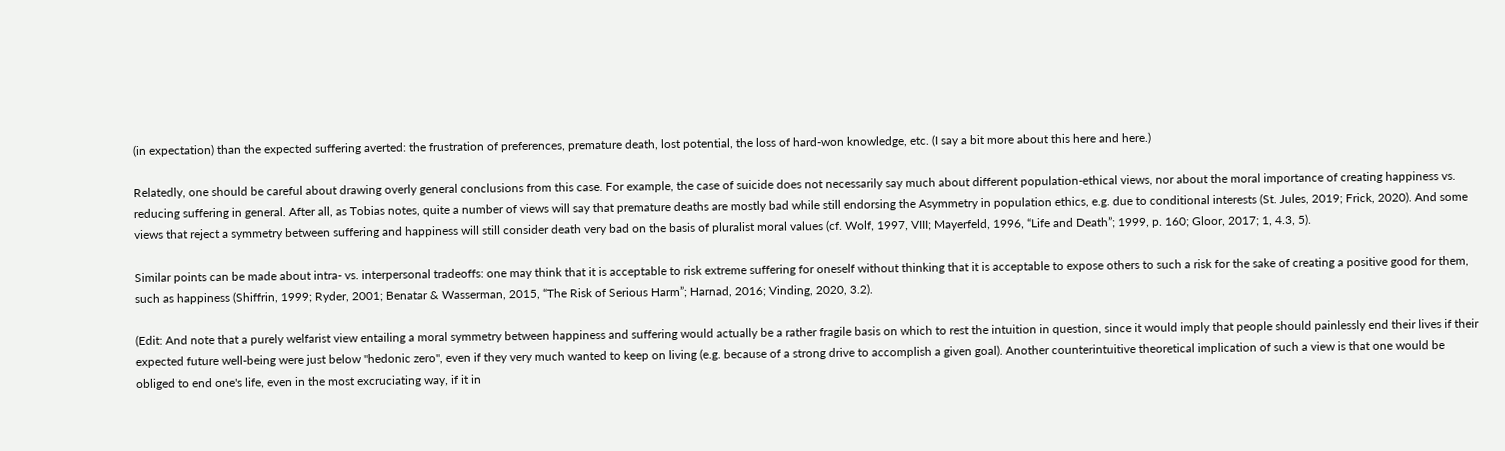(in expectation) than the expected suffering averted: the frustration of preferences, premature death, lost potential, the loss of hard-won knowledge, etc. (I say a bit more about this here and here.)

Relatedly, one should be careful about drawing overly general conclusions from this case. For example, the case of suicide does not necessarily say much about different population-ethical views, nor about the moral importance of creating happiness vs. reducing suffering in general. After all, as Tobias notes, quite a number of views will say that premature deaths are mostly bad while still endorsing the Asymmetry in population ethics, e.g. due to conditional interests (St. Jules, 2019; Frick, 2020). And some views that reject a symmetry between suffering and happiness will still consider death very bad on the basis of pluralist moral values (cf. Wolf, 1997, VIII; Mayerfeld, 1996, “Life and Death”; 1999, p. 160; Gloor, 2017; 1, 4.3, 5).

Similar points can be made about intra- vs. interpersonal tradeoffs: one may think that it is acceptable to risk extreme suffering for oneself without thinking that it is acceptable to expose others to such a risk for the sake of creating a positive good for them, such as happiness (Shiffrin, 1999; Ryder, 2001; Benatar & Wasserman, 2015, “The Risk of Serious Harm”; Harnad, 2016; Vinding, 2020, 3.2).

(Edit: And note that a purely welfarist view entailing a moral symmetry between happiness and suffering would actually be a rather fragile basis on which to rest the intuition in question, since it would imply that people should painlessly end their lives if their expected future well-being were just below "hedonic zero", even if they very much wanted to keep on living (e.g. because of a strong drive to accomplish a given goal). Another counterintuitive theoretical implication of such a view is that one would be obliged to end one's life, even in the most excruciating way, if it in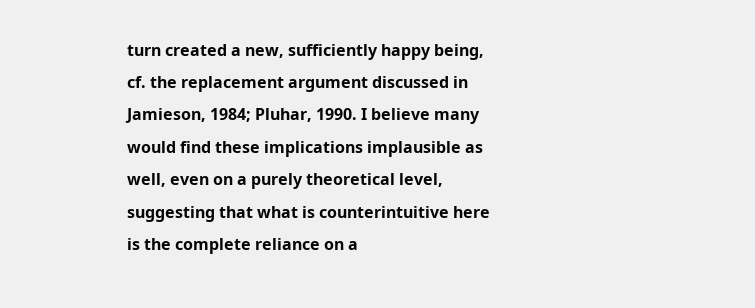turn created a new, sufficiently happy being, cf. the replacement argument discussed in Jamieson, 1984; Pluhar, 1990. I believe many would find these implications implausible as well, even on a purely theoretical level, suggesting that what is counterintuitive here is the complete reliance on a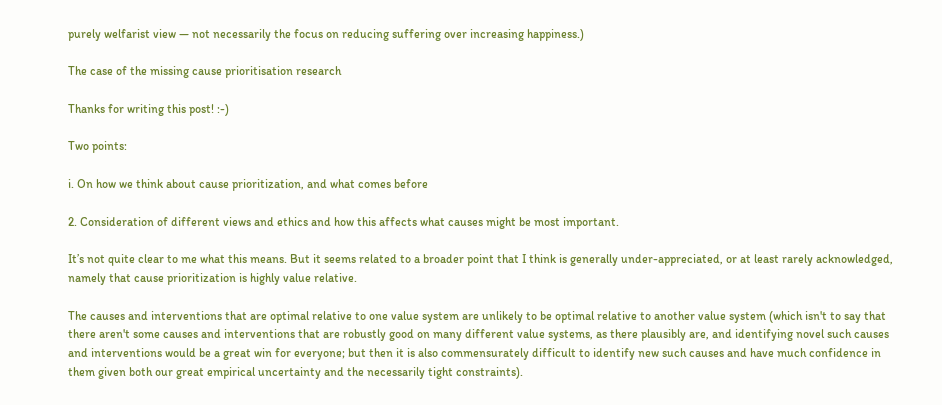purely welfarist view — not necessarily the focus on reducing suffering over increasing happiness.)

The case of the missing cause prioritisation research

Thanks for writing this post! :-)

Two points:

i. On how we think about cause prioritization, and what comes before

2. Consideration of different views and ethics and how this affects what causes might be most important.

It’s not quite clear to me what this means. But it seems related to a broader point that I think is generally under-appreciated, or at least rarely acknowledged, namely that cause prioritization is highly value relative.

The causes and interventions that are optimal relative to one value system are unlikely to be optimal relative to another value system (which isn't to say that there aren't some causes and interventions that are robustly good on many different value systems, as there plausibly are, and identifying novel such causes and interventions would be a great win for everyone; but then it is also commensurately difficult to identify new such causes and have much confidence in them given both our great empirical uncertainty and the necessarily tight constraints).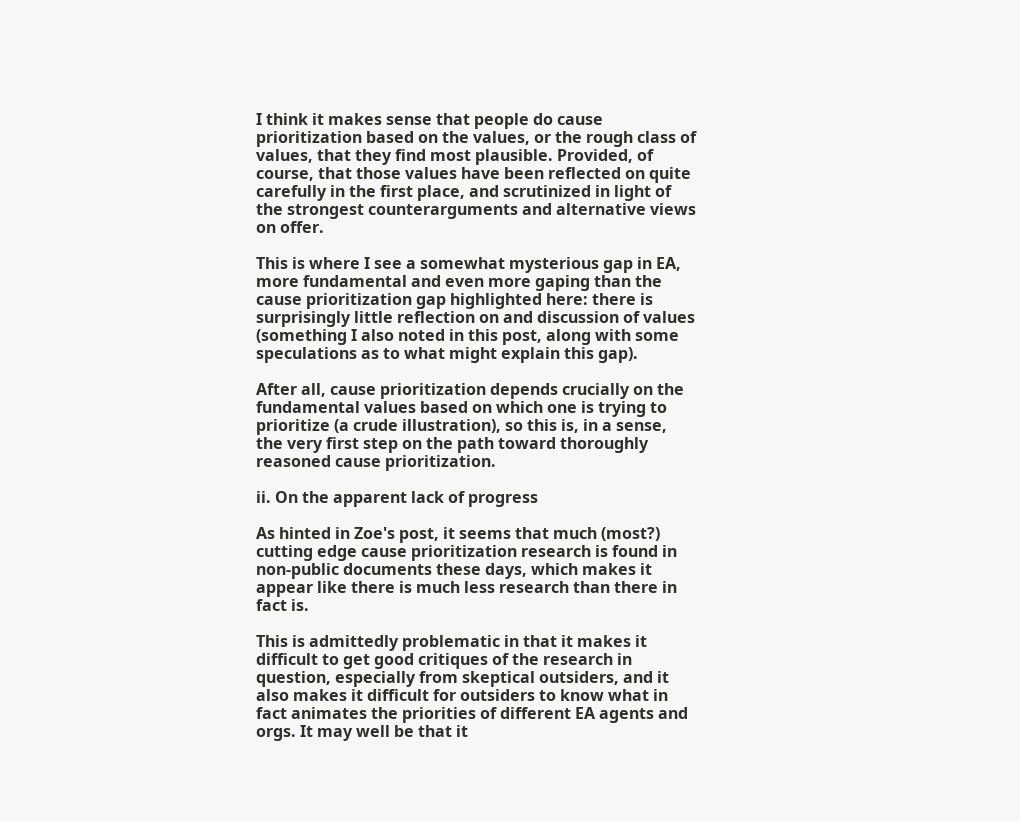I think it makes sense that people do cause prioritization based on the values, or the rough class of values, that they find most plausible. Provided, of course, that those values have been reflected on quite carefully in the first place, and scrutinized in light of the strongest counterarguments and alternative views on offer.

This is where I see a somewhat mysterious gap in EA, more fundamental and even more gaping than the cause prioritization gap highlighted here: there is surprisingly little reflection on and discussion of values (something I also noted in this post, along with some speculations as to what might explain this gap).

After all, cause prioritization depends crucially on the fundamental values based on which one is trying to prioritize (a crude illustration), so this is, in a sense, the very first step on the path toward thoroughly reasoned cause prioritization.

ii. On the apparent lack of progress

As hinted in Zoe's post, it seems that much (most?) cutting edge cause prioritization research is found in non-public documents these days, which makes it appear like there is much less research than there in fact is.

This is admittedly problematic in that it makes it difficult to get good critiques of the research in question, especially from skeptical outsiders, and it also makes it difficult for outsiders to know what in fact animates the priorities of different EA agents and orgs. It may well be that it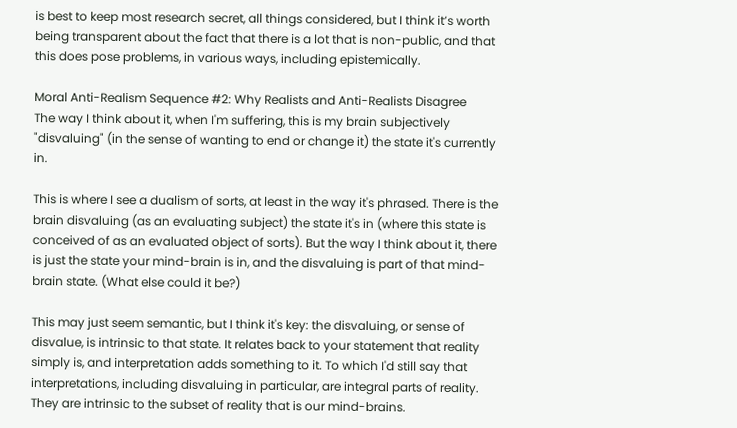is best to keep most research secret, all things considered, but I think it’s worth being transparent about the fact that there is a lot that is non-public, and that this does pose problems, in various ways, including epistemically.

Moral Anti-Realism Sequence #2: Why Realists and Anti-Realists Disagree
The way I think about it, when I'm suffering, this is my brain subjectively "disvaluing" (in the sense of wanting to end or change it) the state it's currently in.

This is where I see a dualism of sorts, at least in the way it's phrased. There is the brain disvaluing (as an evaluating subject) the state it's in (where this state is conceived of as an evaluated object of sorts). But the way I think about it, there is just the state your mind-brain is in, and the disvaluing is part of that mind-brain state. (What else could it be?)

This may just seem semantic, but I think it's key: the disvaluing, or sense of disvalue, is intrinsic to that state. It relates back to your statement that reality simply is, and interpretation adds something to it. To which I'd still say that interpretations, including disvaluing in particular, are integral parts of reality. They are intrinsic to the subset of reality that is our mind-brains.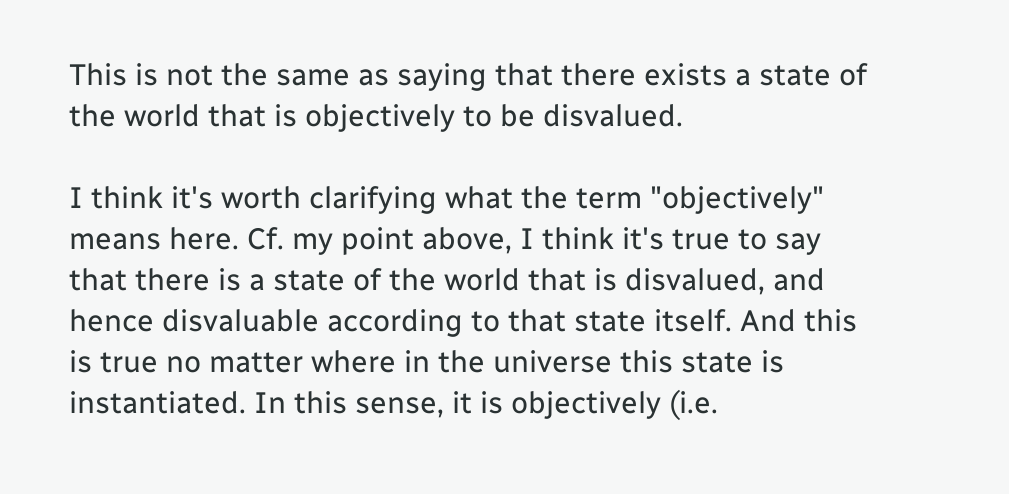This is not the same as saying that there exists a state of the world that is objectively to be disvalued.

I think it's worth clarifying what the term "objectively" means here. Cf. my point above, I think it's true to say that there is a state of the world that is disvalued, and hence disvaluable according to that state itself. And this is true no matter where in the universe this state is instantiated. In this sense, it is objectively (i.e.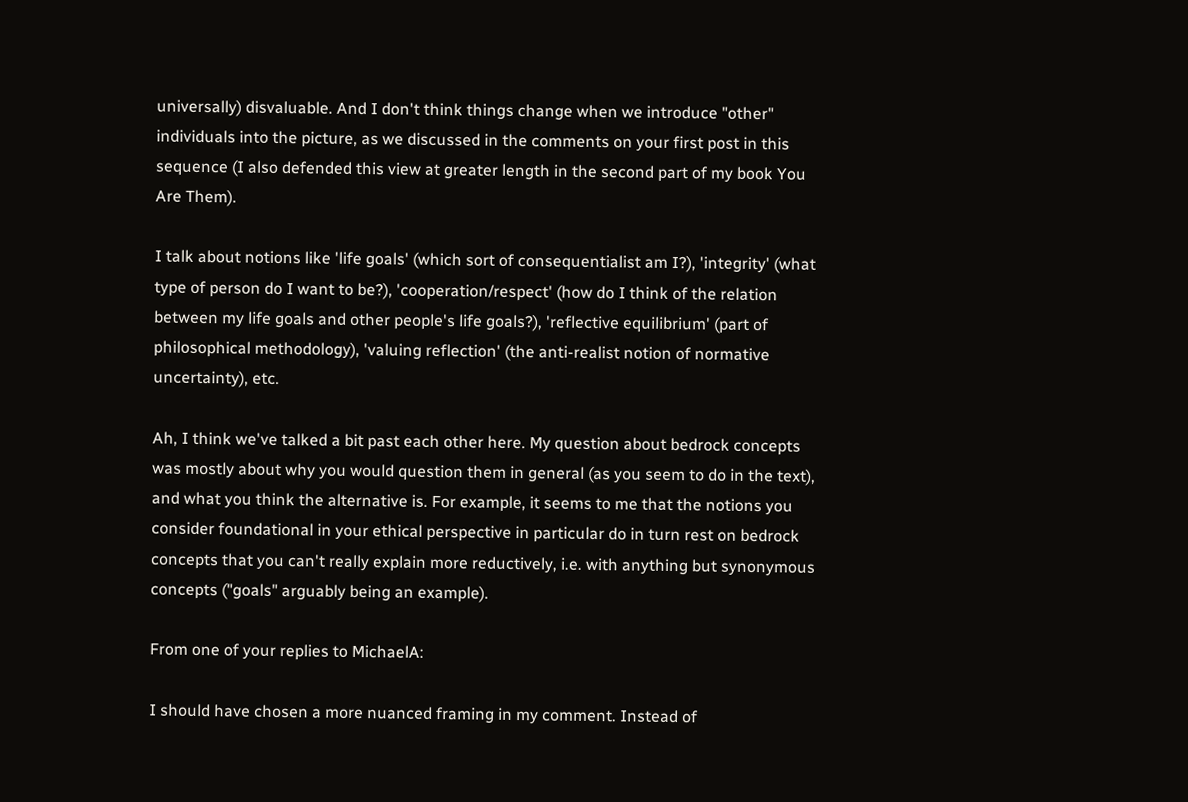universally) disvaluable. And I don't think things change when we introduce "other" individuals into the picture, as we discussed in the comments on your first post in this sequence (I also defended this view at greater length in the second part of my book You Are Them).

I talk about notions like 'life goals' (which sort of consequentialist am I?), 'integrity' (what type of person do I want to be?), 'cooperation/respect' (how do I think of the relation between my life goals and other people's life goals?), 'reflective equilibrium' (part of philosophical methodology), 'valuing reflection' (the anti-realist notion of normative uncertainty), etc.

Ah, I think we've talked a bit past each other here. My question about bedrock concepts was mostly about why you would question them in general (as you seem to do in the text), and what you think the alternative is. For example, it seems to me that the notions you consider foundational in your ethical perspective in particular do in turn rest on bedrock concepts that you can't really explain more reductively, i.e. with anything but synonymous concepts ("goals" arguably being an example).

From one of your replies to MichaelA:

I should have chosen a more nuanced framing in my comment. Instead of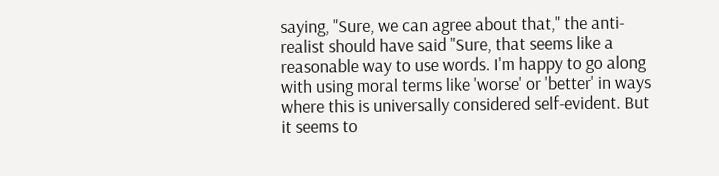saying, "Sure, we can agree about that," the anti-realist should have said "Sure, that seems like a reasonable way to use words. I'm happy to go along with using moral terms like 'worse' or 'better' in ways where this is universally considered self-evident. But it seems to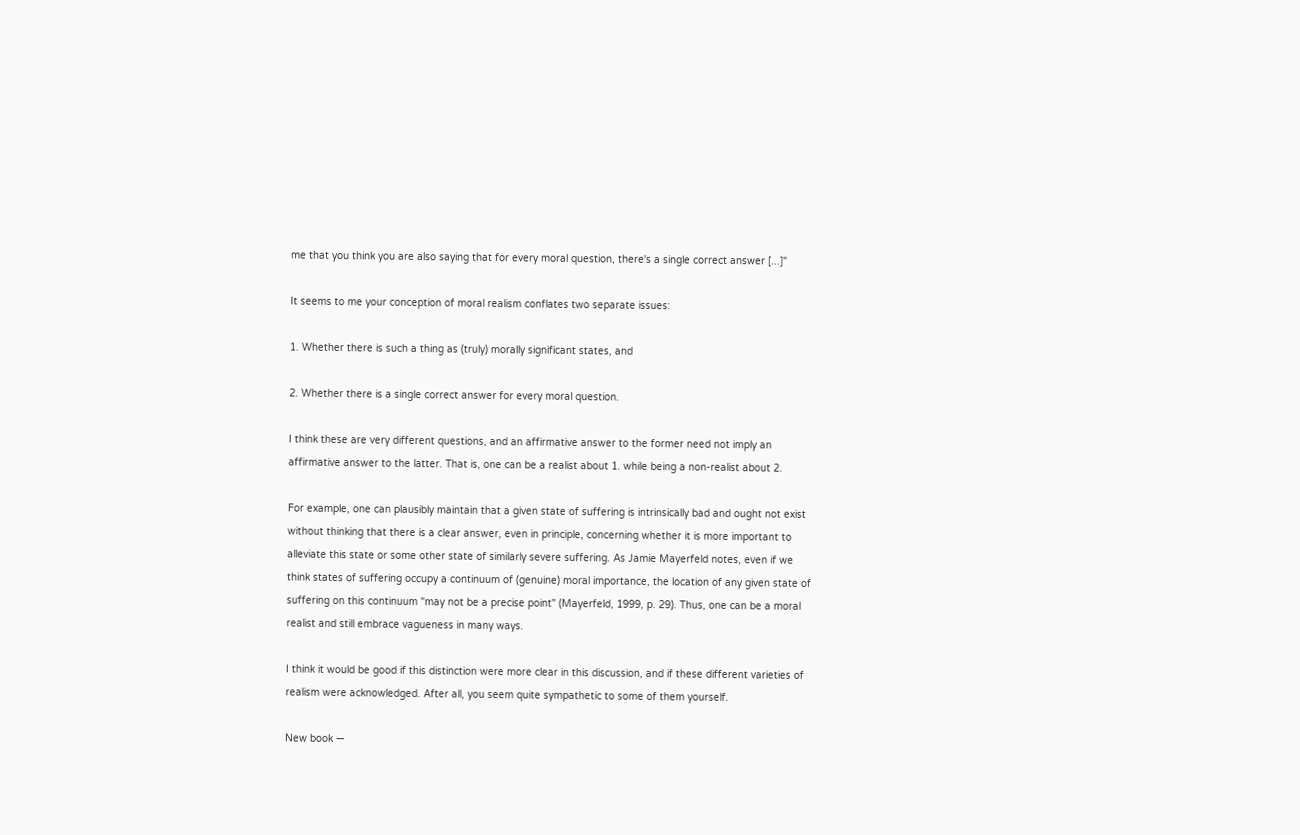me that you think you are also saying that for every moral question, there's a single correct answer [...]"

It seems to me your conception of moral realism conflates two separate issues:

1. Whether there is such a thing as (truly) morally significant states, and

2. Whether there is a single correct answer for every moral question.

I think these are very different questions, and an affirmative answer to the former need not imply an affirmative answer to the latter. That is, one can be a realist about 1. while being a non-realist about 2.

For example, one can plausibly maintain that a given state of suffering is intrinsically bad and ought not exist without thinking that there is a clear answer, even in principle, concerning whether it is more important to alleviate this state or some other state of similarly severe suffering. As Jamie Mayerfeld notes, even if we think states of suffering occupy a continuum of (genuine) moral importance, the location of any given state of suffering on this continuum "may not be a precise point" (Mayerfeld, 1999, p. 29). Thus, one can be a moral realist and still embrace vagueness in many ways.

I think it would be good if this distinction were more clear in this discussion, and if these different varieties of realism were acknowledged. After all, you seem quite sympathetic to some of them yourself.

New book —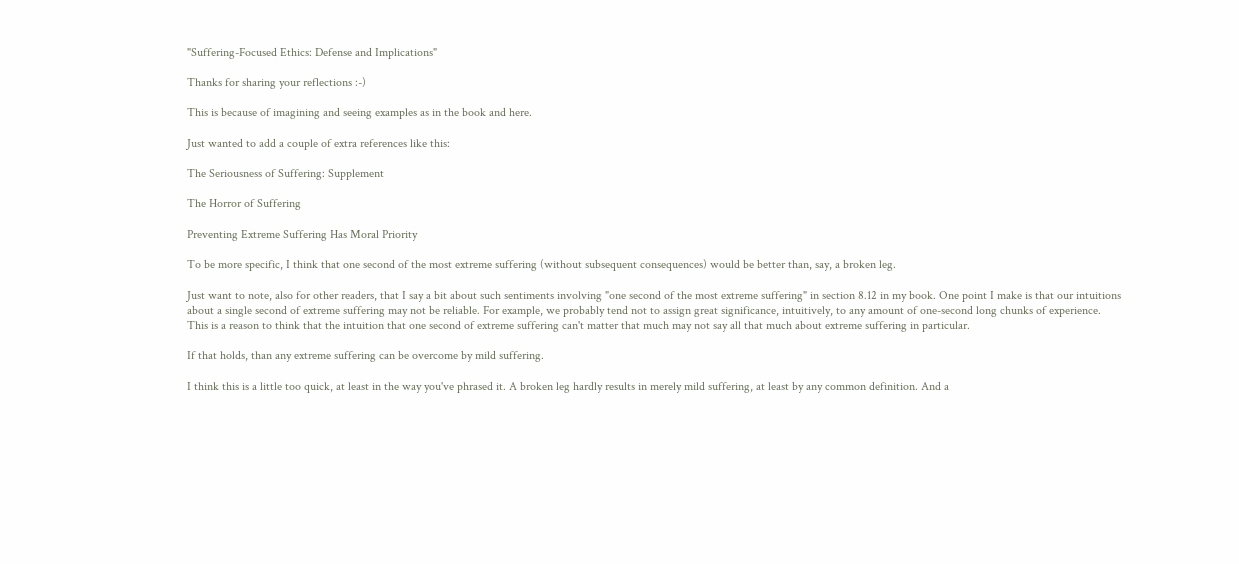"Suffering-Focused Ethics: Defense and Implications"

Thanks for sharing your reflections :-)

This is because of imagining and seeing examples as in the book and here.

Just wanted to add a couple of extra references like this:

The Seriousness of Suffering: Supplement

The Horror of Suffering

Preventing Extreme Suffering Has Moral Priority

To be more specific, I think that one second of the most extreme suffering (without subsequent consequences) would be better than, say, a broken leg.

Just want to note, also for other readers, that I say a bit about such sentiments involving "one second of the most extreme suffering" in section 8.12 in my book. One point I make is that our intuitions about a single second of extreme suffering may not be reliable. For example, we probably tend not to assign great significance, intuitively, to any amount of one-second long chunks of experience. This is a reason to think that the intuition that one second of extreme suffering can't matter that much may not say all that much about extreme suffering in particular.

If that holds, than any extreme suffering can be overcome by mild suffering.

I think this is a little too quick, at least in the way you've phrased it. A broken leg hardly results in merely mild suffering, at least by any common definition. And a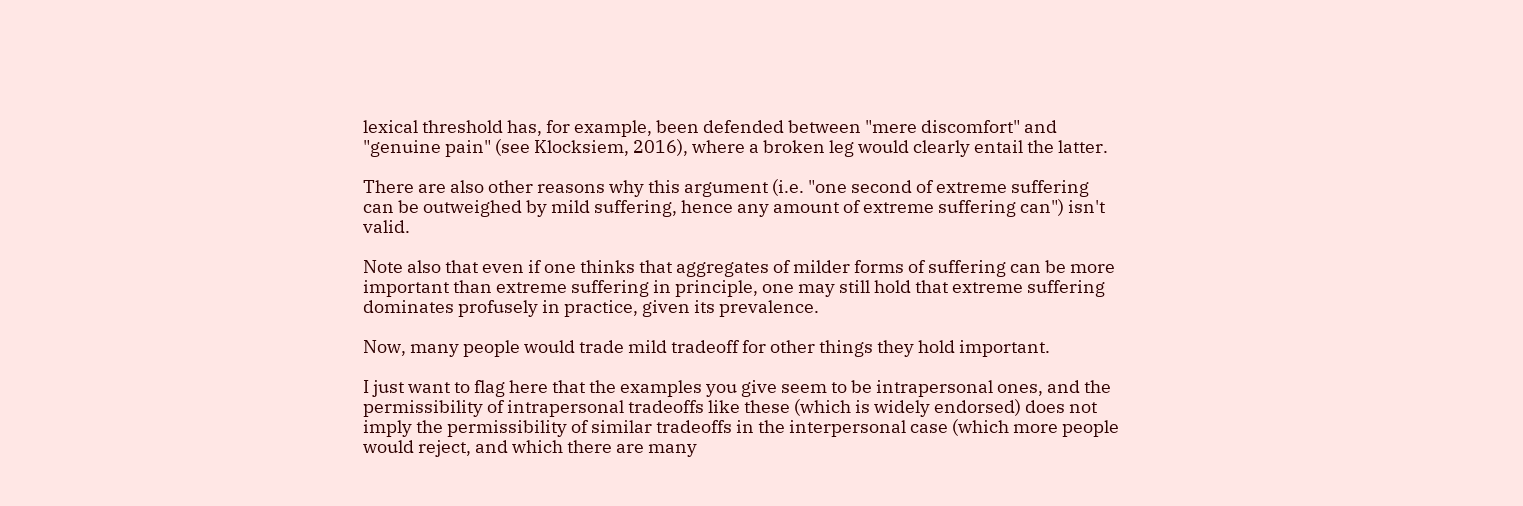lexical threshold has, for example, been defended between "mere discomfort" and "genuine pain" (see Klocksiem, 2016), where a broken leg would clearly entail the latter.

There are also other reasons why this argument (i.e. "one second of extreme suffering can be outweighed by mild suffering, hence any amount of extreme suffering can") isn't valid.

Note also that even if one thinks that aggregates of milder forms of suffering can be more important than extreme suffering in principle, one may still hold that extreme suffering dominates profusely in practice, given its prevalence.

Now, many people would trade mild tradeoff for other things they hold important.

I just want to flag here that the examples you give seem to be intrapersonal ones, and the permissibility of intrapersonal tradeoffs like these (which is widely endorsed) does not imply the permissibility of similar tradeoffs in the interpersonal case (which more people would reject, and which there are many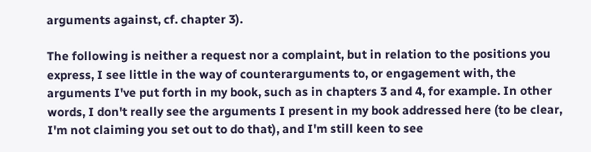arguments against, cf. chapter 3).

The following is neither a request nor a complaint, but in relation to the positions you express, I see little in the way of counterarguments to, or engagement with, the arguments I've put forth in my book, such as in chapters 3 and 4, for example. In other words, I don't really see the arguments I present in my book addressed here (to be clear, I'm not claiming you set out to do that), and I'm still keen to see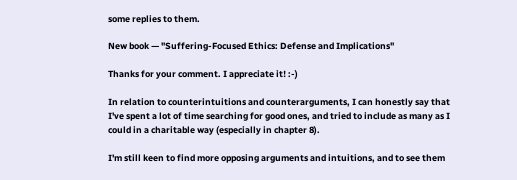some replies to them.

New book — "Suffering-Focused Ethics: Defense and Implications"

Thanks for your comment. I appreciate it! :-)

In relation to counterintuitions and counterarguments, I can honestly say that I've spent a lot of time searching for good ones, and tried to include as many as I could in a charitable way (especially in chapter 8).

I'm still keen to find more opposing arguments and intuitions, and to see them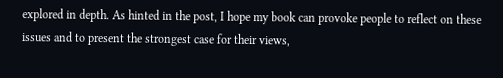explored in depth. As hinted in the post, I hope my book can provoke people to reflect on these issues and to present the strongest case for their views,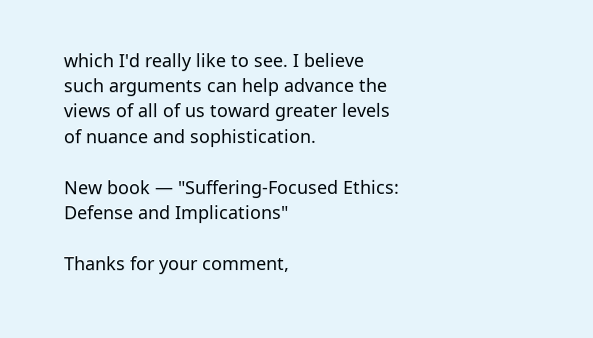which I'd really like to see. I believe such arguments can help advance the views of all of us toward greater levels of nuance and sophistication.

New book — "Suffering-Focused Ethics: Defense and Implications"

Thanks for your comment,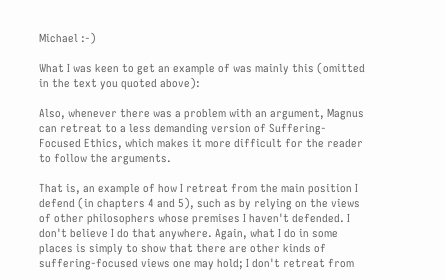Michael :-)

What I was keen to get an example of was mainly this (omitted in the text you quoted above):

Also, whenever there was a problem with an argument, Magnus can retreat to a less demanding version of Suffering-Focused Ethics, which makes it more difficult for the reader to follow the arguments.

That is, an example of how I retreat from the main position I defend (in chapters 4 and 5), such as by relying on the views of other philosophers whose premises I haven't defended. I don't believe I do that anywhere. Again, what I do in some places is simply to show that there are other kinds of suffering-focused views one may hold; I don't retreat from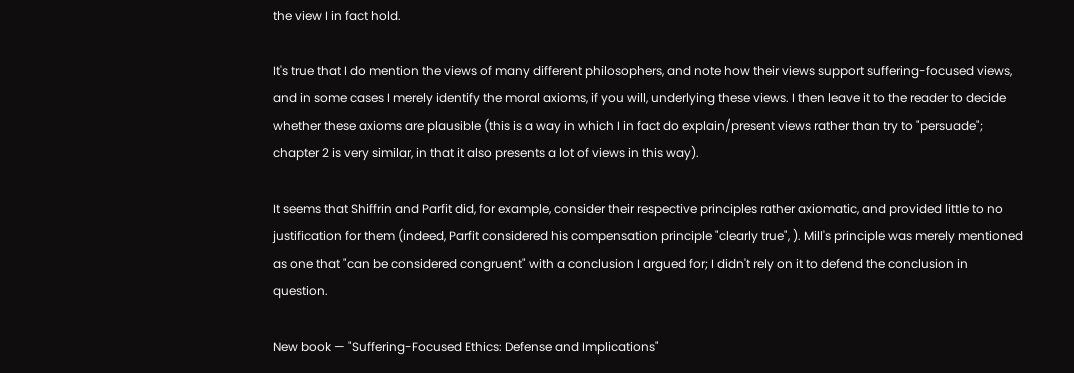the view I in fact hold.

It's true that I do mention the views of many different philosophers, and note how their views support suffering-focused views, and in some cases I merely identify the moral axioms, if you will, underlying these views. I then leave it to the reader to decide whether these axioms are plausible (this is a way in which I in fact do explain/present views rather than try to "persuade"; chapter 2 is very similar, in that it also presents a lot of views in this way).

It seems that Shiffrin and Parfit did, for example, consider their respective principles rather axiomatic, and provided little to no justification for them (indeed, Parfit considered his compensation principle "clearly true", ). Mill's principle was merely mentioned as one that "can be considered congruent" with a conclusion I argued for; I didn't rely on it to defend the conclusion in question.

New book — "Suffering-Focused Ethics: Defense and Implications"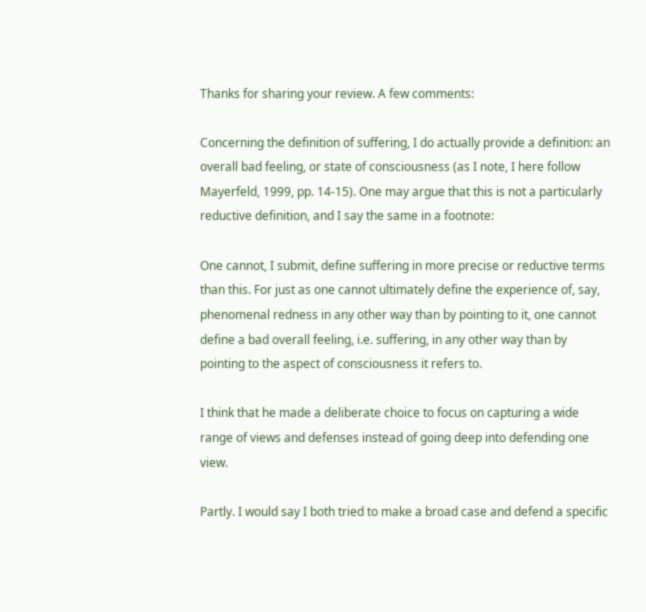Thanks for sharing your review. A few comments:

Concerning the definition of suffering, I do actually provide a definition: an overall bad feeling, or state of consciousness (as I note, I here follow Mayerfeld, 1999, pp. 14-15). One may argue that this is not a particularly reductive definition, and I say the same in a footnote:

One cannot, I submit, define suffering in more precise or reductive terms than this. For just as one cannot ultimately define the experience of, say, phenomenal redness in any other way than by pointing to it, one cannot define a bad overall feeling, i.e. suffering, in any other way than by pointing to the aspect of consciousness it refers to.

I think that he made a deliberate choice to focus on capturing a wide range of views and defenses instead of going deep into defending one view.

Partly. I would say I both tried to make a broad case and defend a specific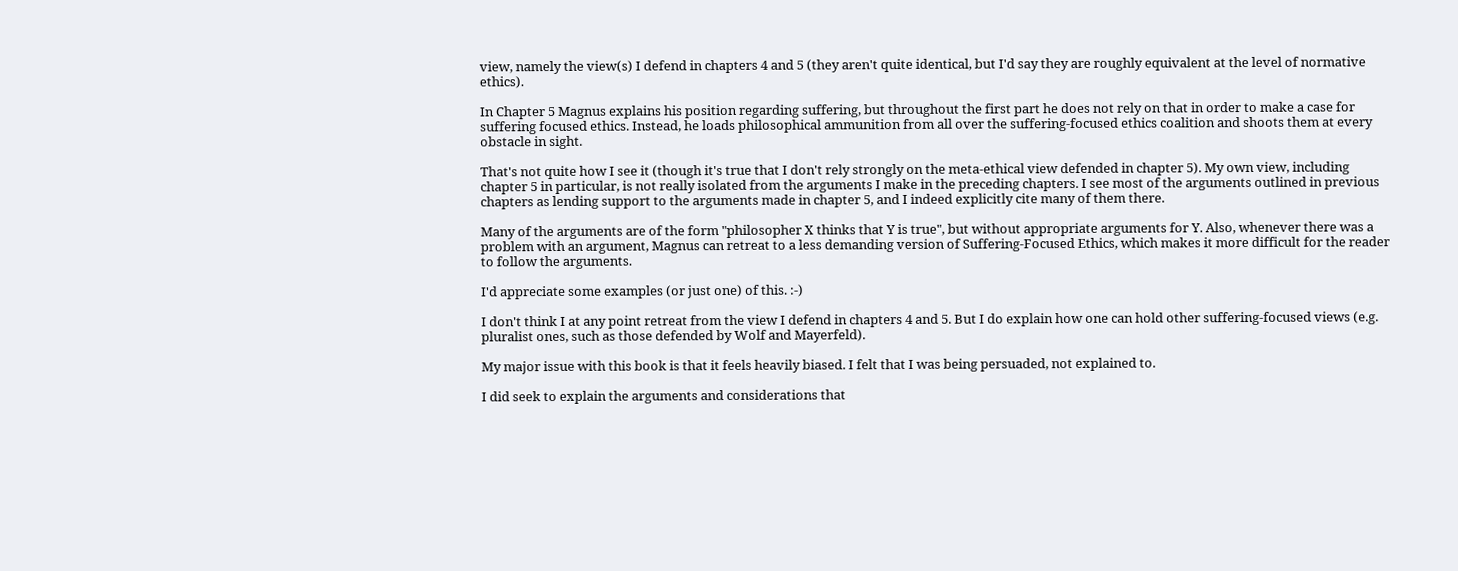view, namely the view(s) I defend in chapters 4 and 5 (they aren't quite identical, but I'd say they are roughly equivalent at the level of normative ethics).

In Chapter 5 Magnus explains his position regarding suffering, but throughout the first part he does not rely on that in order to make a case for suffering focused ethics. Instead, he loads philosophical ammunition from all over the suffering-focused ethics coalition and shoots them at every obstacle in sight.

That's not quite how I see it (though it's true that I don't rely strongly on the meta-ethical view defended in chapter 5). My own view, including chapter 5 in particular, is not really isolated from the arguments I make in the preceding chapters. I see most of the arguments outlined in previous chapters as lending support to the arguments made in chapter 5, and I indeed explicitly cite many of them there.

Many of the arguments are of the form "philosopher X thinks that Y is true", but without appropriate arguments for Y. Also, whenever there was a problem with an argument, Magnus can retreat to a less demanding version of Suffering-Focused Ethics, which makes it more difficult for the reader to follow the arguments.

I'd appreciate some examples (or just one) of this. :-)

I don't think I at any point retreat from the view I defend in chapters 4 and 5. But I do explain how one can hold other suffering-focused views (e.g. pluralist ones, such as those defended by Wolf and Mayerfeld).

My major issue with this book is that it feels heavily biased. I felt that I was being persuaded, not explained to.

I did seek to explain the arguments and considerations that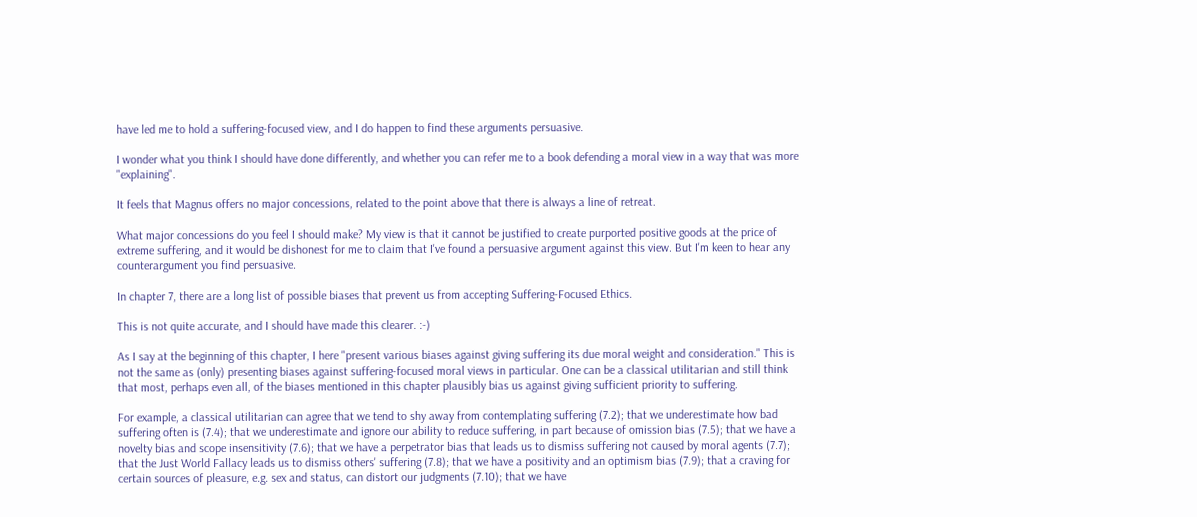have led me to hold a suffering-focused view, and I do happen to find these arguments persuasive.

I wonder what you think I should have done differently, and whether you can refer me to a book defending a moral view in a way that was more "explaining".

It feels that Magnus offers no major concessions, related to the point above that there is always a line of retreat.

What major concessions do you feel I should make? My view is that it cannot be justified to create purported positive goods at the price of extreme suffering, and it would be dishonest for me to claim that I've found a persuasive argument against this view. But I'm keen to hear any counterargument you find persuasive.

In chapter 7, there are a long list of possible biases that prevent us from accepting Suffering-Focused Ethics.

This is not quite accurate, and I should have made this clearer. :-)

As I say at the beginning of this chapter, I here "present various biases against giving suffering its due moral weight and consideration." This is not the same as (only) presenting biases against suffering-focused moral views in particular. One can be a classical utilitarian and still think that most, perhaps even all, of the biases mentioned in this chapter plausibly bias us against giving sufficient priority to suffering.

For example, a classical utilitarian can agree that we tend to shy away from contemplating suffering (7.2); that we underestimate how bad suffering often is (7.4); that we underestimate and ignore our ability to reduce suffering, in part because of omission bias (7.5); that we have a novelty bias and scope insensitivity (7.6); that we have a perpetrator bias that leads us to dismiss suffering not caused by moral agents (7.7); that the Just World Fallacy leads us to dismiss others' suffering (7.8); that we have a positivity and an optimism bias (7.9); that a craving for certain sources of pleasure, e.g. sex and status, can distort our judgments (7.10); that we have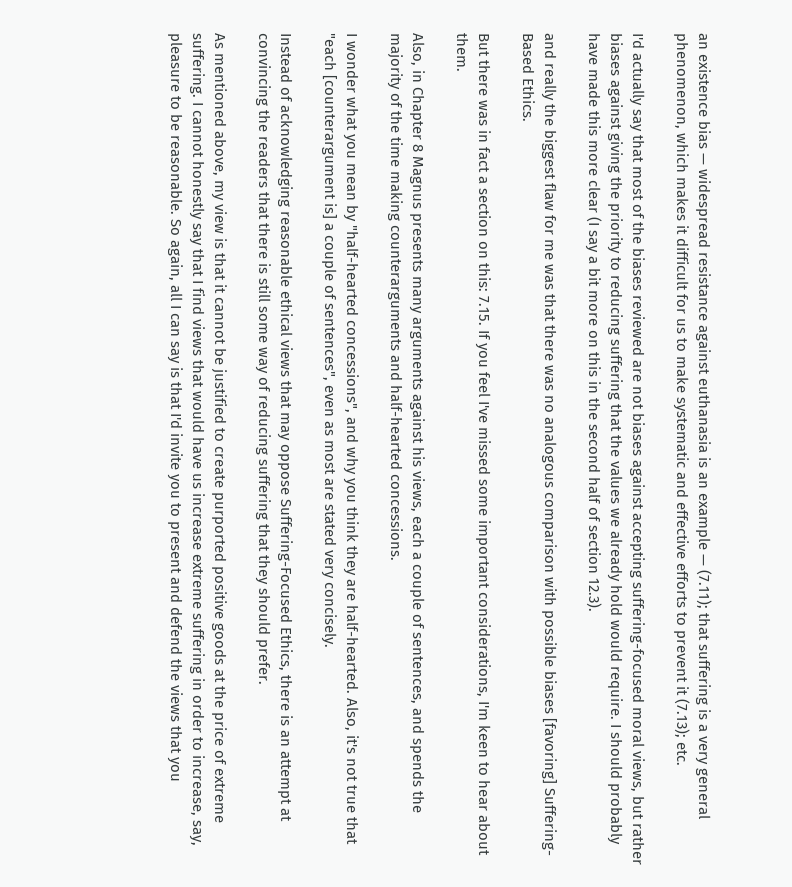an existence bias — widespread resistance against euthanasia is an example — (7.11); that suffering is a very general phenomenon, which makes it difficult for us to make systematic and effective efforts to prevent it (7.13); etc.

I'd actually say that most of the biases reviewed are not biases against accepting suffering-focused moral views, but rather biases against giving the priority to reducing suffering that the values we already hold would require. I should probably have made this more clear (I say a bit more on this in the second half of section 12.3).

and really the biggest flaw for me was that there was no analogous comparison with possible biases [favoring] Suffering-Based Ethics.

But there was in fact a section on this: 7.15. If you feel I've missed some important considerations, I'm keen to hear about them.

Also, in Chapter 8 Magnus presents many arguments against his views, each a couple of sentences, and spends the majority of the time making counterarguments and half-hearted concessions.

I wonder what you mean by "half-hearted concessions", and why you think they are half-hearted. Also, it's not true that "each [counterargument is] a couple of sentences", even as most are stated very concisely.

Instead of acknowledging reasonable ethical views that may oppose Suffering-Focused Ethics, there is an attempt at convincing the readers that there is still some way of reducing suffering that they should prefer.

As mentioned above, my view is that it cannot be justified to create purported positive goods at the price of extreme suffering. I cannot honestly say that I find views that would have us increase extreme suffering in order to increase, say, pleasure to be reasonable. So again, all I can say is that I'd invite you to present and defend the views that you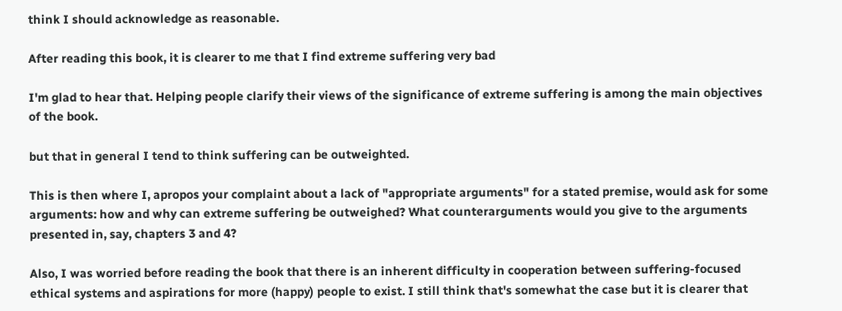think I should acknowledge as reasonable.

After reading this book, it is clearer to me that I find extreme suffering very bad

I'm glad to hear that. Helping people clarify their views of the significance of extreme suffering is among the main objectives of the book.

but that in general I tend to think suffering can be outweighted.

This is then where I, apropos your complaint about a lack of "appropriate arguments" for a stated premise, would ask for some arguments: how and why can extreme suffering be outweighed? What counterarguments would you give to the arguments presented in, say, chapters 3 and 4?

Also, I was worried before reading the book that there is an inherent difficulty in cooperation between suffering-focused ethical systems and aspirations for more (happy) people to exist. I still think that's somewhat the case but it is clearer that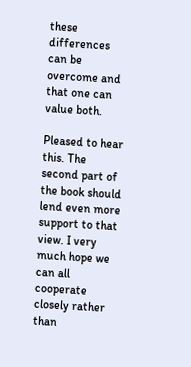these differences can be overcome and that one can value both.

Pleased to hear this. The second part of the book should lend even more support to that view. I very much hope we can all cooperate closely rather than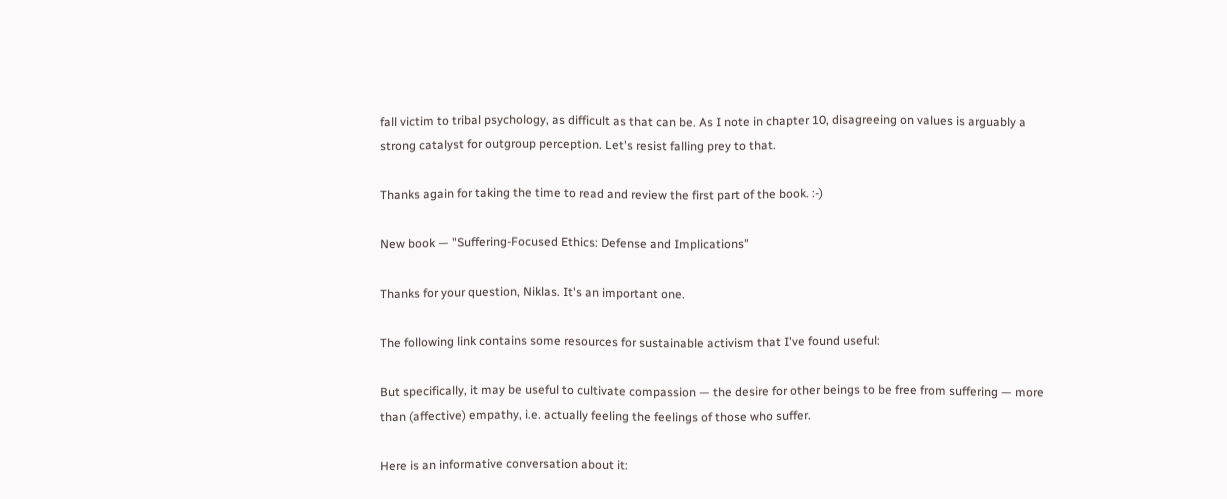fall victim to tribal psychology, as difficult as that can be. As I note in chapter 10, disagreeing on values is arguably a strong catalyst for outgroup perception. Let's resist falling prey to that.

Thanks again for taking the time to read and review the first part of the book. :-)

New book — "Suffering-Focused Ethics: Defense and Implications"

Thanks for your question, Niklas. It's an important one.

The following link contains some resources for sustainable activism that I've found useful:

But specifically, it may be useful to cultivate compassion — the desire for other beings to be free from suffering — more than (affective) empathy, i.e. actually feeling the feelings of those who suffer.

Here is an informative conversation about it: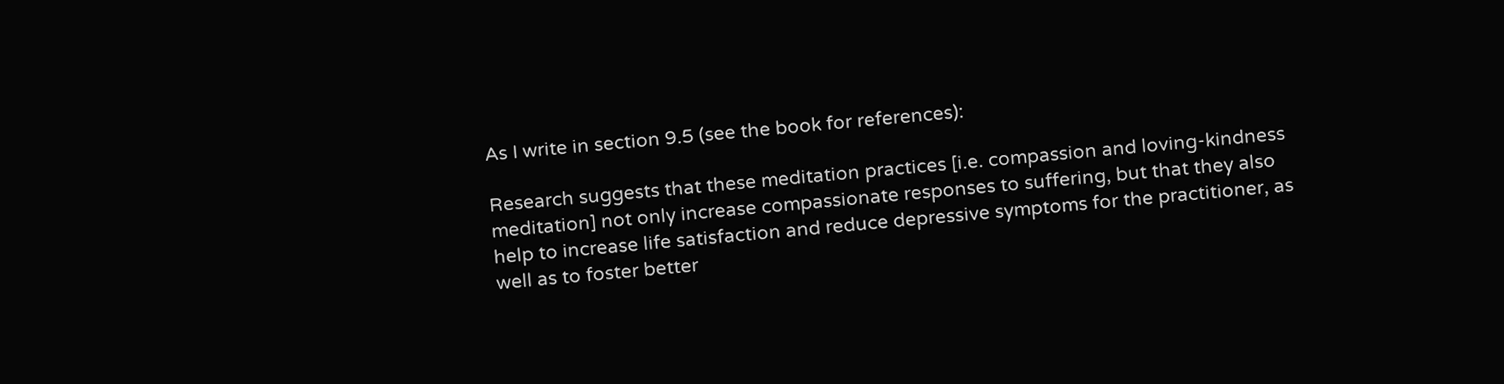As I write in section 9.5 (see the book for references):

Research suggests that these meditation practices [i.e. compassion and loving-kindness meditation] not only increase compassionate responses to suffering, but that they also help to increase life satisfaction and reduce depressive symptoms for the practitioner, as well as to foster better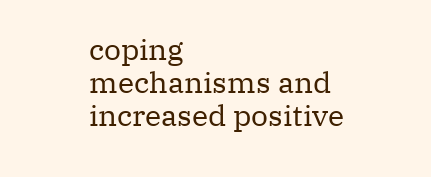coping mechanisms and increased positive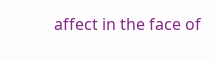affect in the face of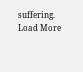suffering.
Load More